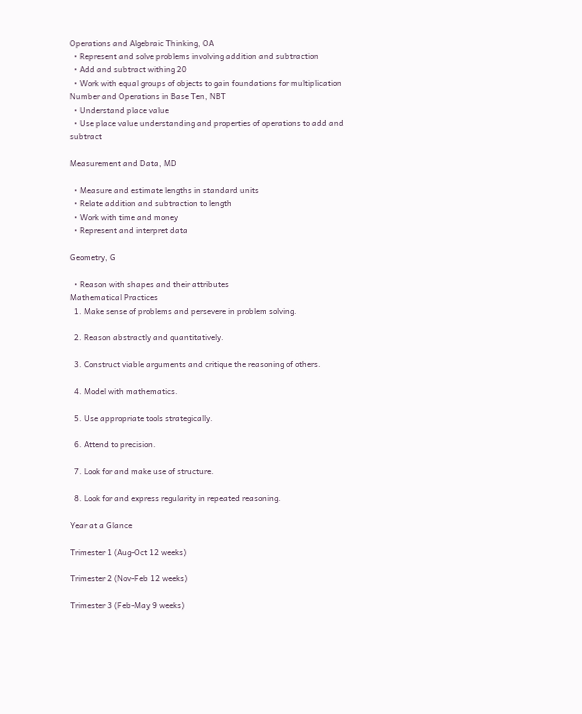Operations and Algebraic Thinking, OA
  • Represent and solve problems involving addition and subtraction
  • Add and subtract withing 20
  • Work with equal groups of objects to gain foundations for multiplication
Number and Operations in Base Ten, NBT
  • Understand place value
  • Use place value understanding and properties of operations to add and subtract

Measurement and Data, MD

  • Measure and estimate lengths in standard units
  • Relate addition and subtraction to length
  • Work with time and money
  • Represent and interpret data

Geometry, G

  • Reason with shapes and their attributes
Mathematical Practices
  1. Make sense of problems and persevere in problem solving.

  2. Reason abstractly and quantitatively.

  3. Construct viable arguments and critique the reasoning of others.

  4. Model with mathematics.

  5. Use appropriate tools strategically.

  6. Attend to precision.

  7. Look for and make use of structure.

  8. Look for and express regularity in repeated reasoning.

Year at a Glance

Trimester 1 (Aug-Oct 12 weeks)

Trimester 2 (Nov-Feb 12 weeks)

Trimester 3 (Feb-May 9 weeks)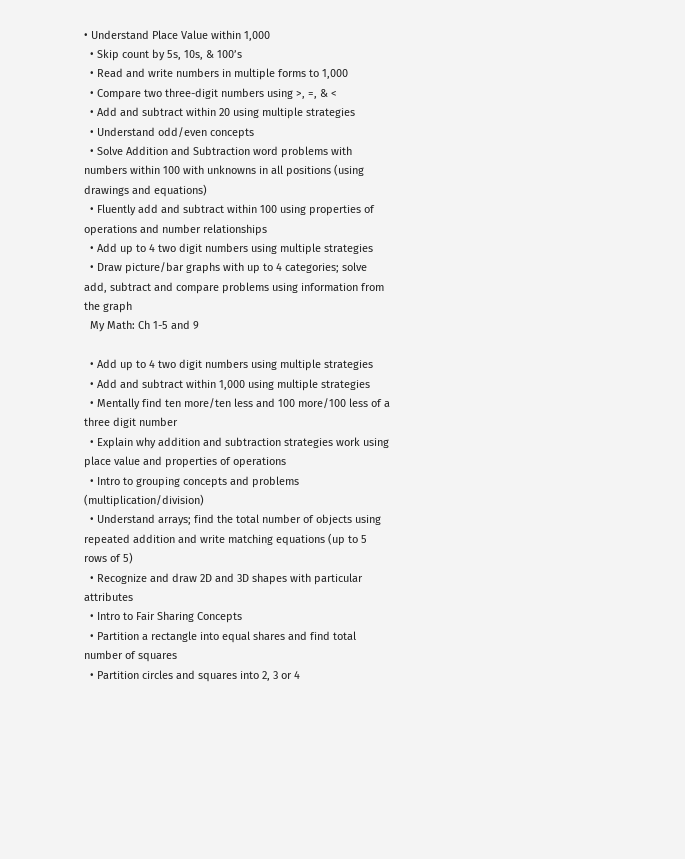• Understand Place Value within 1,000
  • Skip count by 5s, 10s, & 100’s
  • Read and write numbers in multiple forms to 1,000
  • Compare two three-digit numbers using >, =, & <
  • Add and subtract within 20 using multiple strategies
  • Understand odd/even concepts
  • Solve Addition and Subtraction word problems with numbers within 100 with unknowns in all positions (using drawings and equations)
  • Fluently add and subtract within 100 using properties of operations and number relationships
  • Add up to 4 two digit numbers using multiple strategies
  • Draw picture/bar graphs with up to 4 categories; solve add, subtract and compare problems using information from the graph
  My Math: Ch 1-5 and 9

  • Add up to 4 two digit numbers using multiple strategies
  • Add and subtract within 1,000 using multiple strategies
  • Mentally find ten more/ten less and 100 more/100 less of a three digit number
  • Explain why addition and subtraction strategies work using place value and properties of operations
  • Intro to grouping concepts and problems (multiplication/division)
  • Understand arrays; find the total number of objects using repeated addition and write matching equations (up to 5 rows of 5)
  • Recognize and draw 2D and 3D shapes with particular attributes
  • Intro to Fair Sharing Concepts
  • Partition a rectangle into equal shares and find total number of squares
  • Partition circles and squares into 2, 3 or 4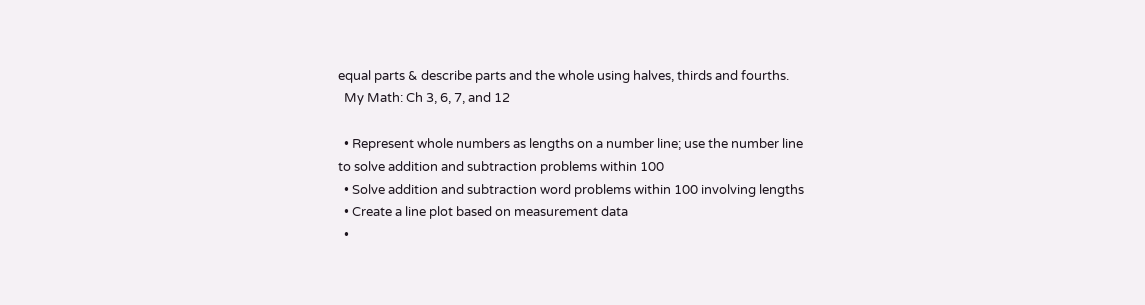equal parts & describe parts and the whole using halves, thirds and fourths.
  My Math: Ch 3, 6, 7, and 12

  • Represent whole numbers as lengths on a number line; use the number line to solve addition and subtraction problems within 100
  • Solve addition and subtraction word problems within 100 involving lengths
  • Create a line plot based on measurement data
  •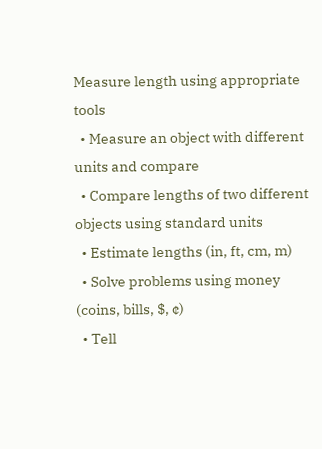Measure length using appropriate tools
  • Measure an object with different units and compare
  • Compare lengths of two different objects using standard units
  • Estimate lengths (in, ft, cm, m)
  • Solve problems using money (coins, bills, $, ¢)
  • Tell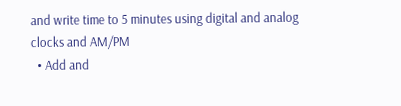and write time to 5 minutes using digital and analog clocks and AM/PM
  • Add and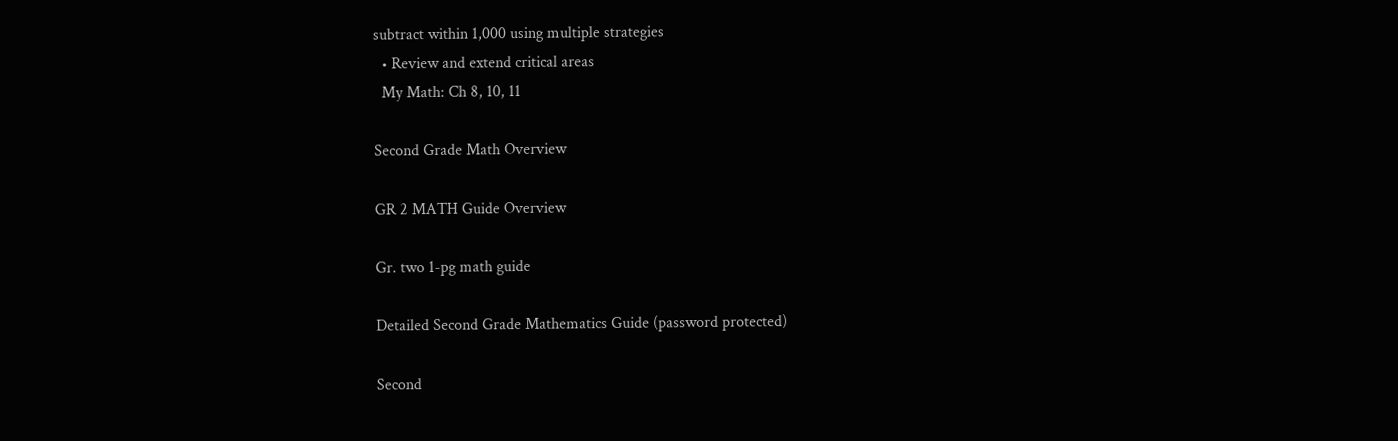subtract within 1,000 using multiple strategies
  • Review and extend critical areas
  My Math: Ch 8, 10, 11

Second Grade Math Overview

GR 2 MATH Guide Overview

Gr. two 1-pg math guide

Detailed Second Grade Mathematics Guide (password protected)

Second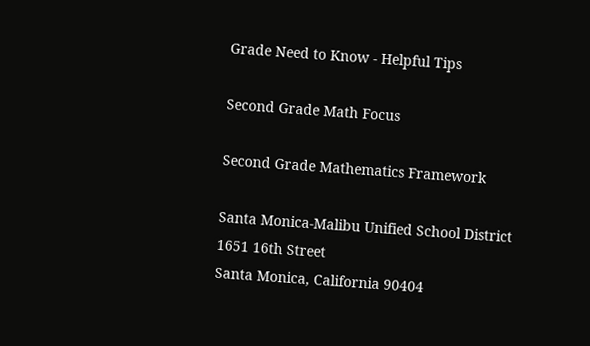Grade Need to Know - Helpful Tips

Second Grade Math Focus

Second Grade Mathematics Framework

Santa Monica-Malibu Unified School District
1651 16th Street
Santa Monica, California 90404